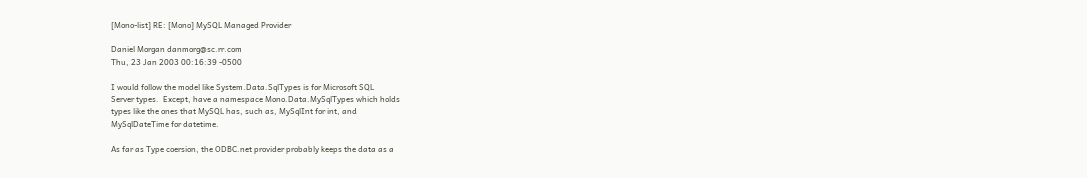[Mono-list] RE: [Mono] MySQL Managed Provider

Daniel Morgan danmorg@sc.rr.com
Thu, 23 Jan 2003 00:16:39 -0500

I would follow the model like System.Data.SqlTypes is for Microsoft SQL
Server types.  Except, have a namespace Mono.Data.MySqlTypes which holds
types like the ones that MySQL has, such as, MySqlInt for int, and
MySqlDateTime for datetime.

As far as Type coersion, the ODBC.net provider probably keeps the data as a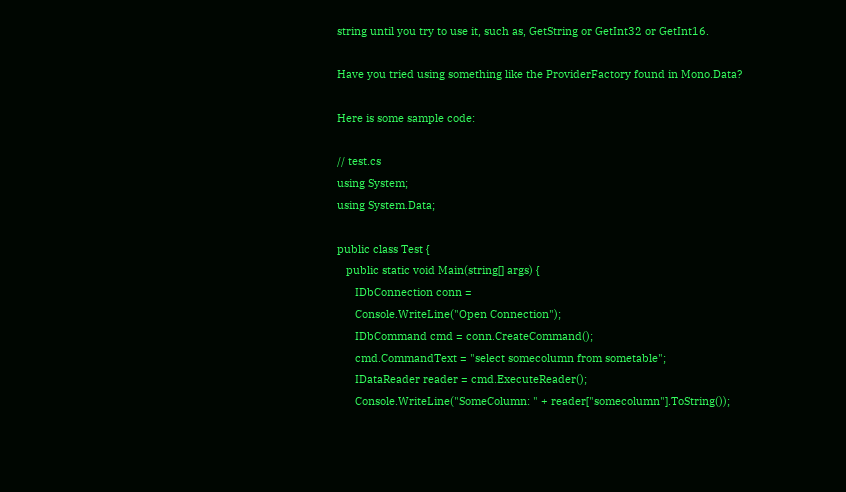string until you try to use it, such as, GetString or GetInt32 or GetInt16.

Have you tried using something like the ProviderFactory found in Mono.Data?

Here is some sample code:

// test.cs
using System;
using System.Data;

public class Test {
   public static void Main(string[] args) {
      IDbConnection conn =
      Console.WriteLine("Open Connection");
      IDbCommand cmd = conn.CreateCommand();
      cmd.CommandText = "select somecolumn from sometable";
      IDataReader reader = cmd.ExecuteReader();
      Console.WriteLine("SomeColumn: " + reader["somecolumn"].ToString());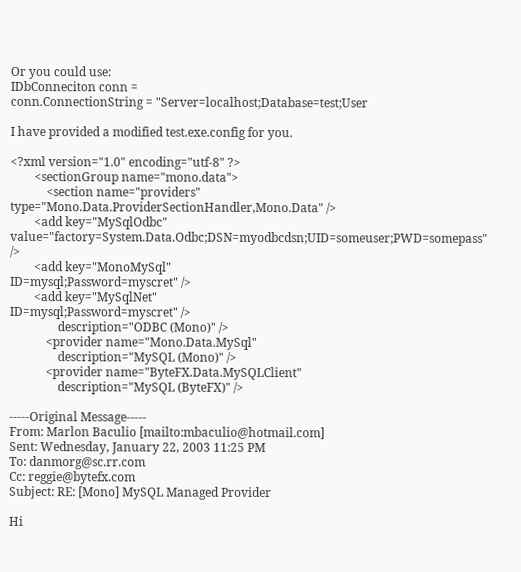Or you could use:
IDbConneciton conn =
conn.ConnectionString = "Server=localhost;Database=test;User

I have provided a modified test.exe.config for you.

<?xml version="1.0" encoding="utf-8" ?>
        <sectionGroup name="mono.data">
            <section name="providers"
type="Mono.Data.ProviderSectionHandler,Mono.Data" />
        <add key="MySqlOdbc"
value="factory=System.Data.Odbc;DSN=myodbcdsn;UID=someuser;PWD=somepass" />
        <add key="MonoMySql"
ID=mysql;Password=myscret" />
        <add key="MySqlNet"
ID=mysql;Password=myscret" />
                description="ODBC (Mono)" />
            <provider name="Mono.Data.MySql"
                description="MySQL (Mono)" />
            <provider name="ByteFX.Data.MySQLClient"
                description="MySQL (ByteFX)" />

-----Original Message-----
From: Marlon Baculio [mailto:mbaculio@hotmail.com]
Sent: Wednesday, January 22, 2003 11:25 PM
To: danmorg@sc.rr.com
Cc: reggie@bytefx.com
Subject: RE: [Mono] MySQL Managed Provider

Hi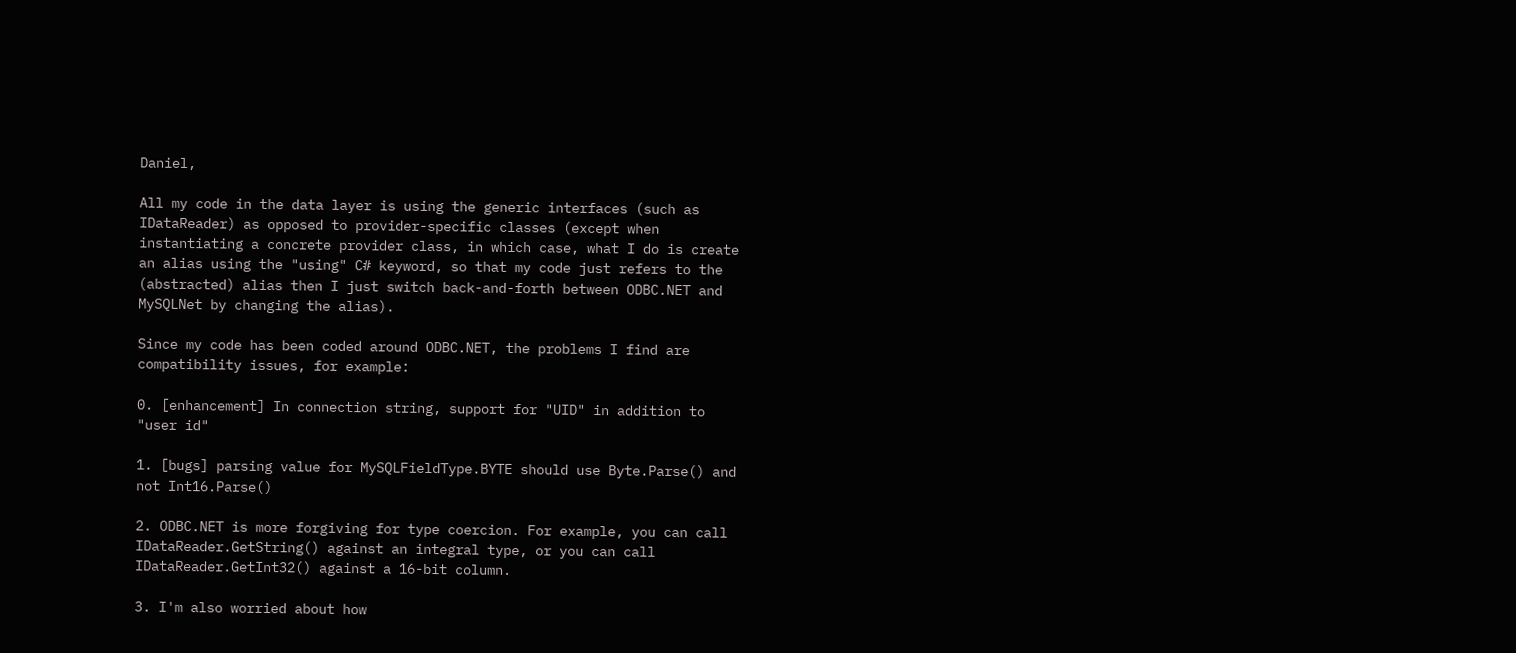Daniel,

All my code in the data layer is using the generic interfaces (such as
IDataReader) as opposed to provider-specific classes (except when
instantiating a concrete provider class, in which case, what I do is create
an alias using the "using" C# keyword, so that my code just refers to the
(abstracted) alias then I just switch back-and-forth between ODBC.NET and
MySQLNet by changing the alias).

Since my code has been coded around ODBC.NET, the problems I find are
compatibility issues, for example:

0. [enhancement] In connection string, support for "UID" in addition to
"user id"

1. [bugs] parsing value for MySQLFieldType.BYTE should use Byte.Parse() and
not Int16.Parse()

2. ODBC.NET is more forgiving for type coercion. For example, you can call
IDataReader.GetString() against an integral type, or you can call
IDataReader.GetInt32() against a 16-bit column.

3. I'm also worried about how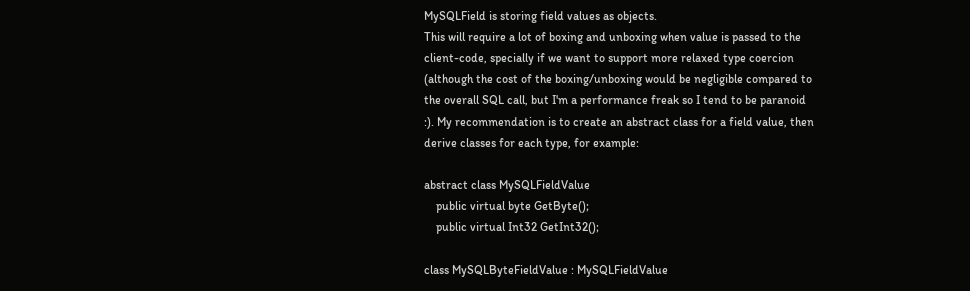MySQLField is storing field values as objects.
This will require a lot of boxing and unboxing when value is passed to the
client-code, specially if we want to support more relaxed type coercion
(although the cost of the boxing/unboxing would be negligible compared to
the overall SQL call, but I'm a performance freak so I tend to be paranoid
:). My recommendation is to create an abstract class for a field value, then
derive classes for each type, for example:

abstract class MySQLFieldValue
    public virtual byte GetByte();
    public virtual Int32 GetInt32();

class MySQLByteFieldValue : MySQLFieldValue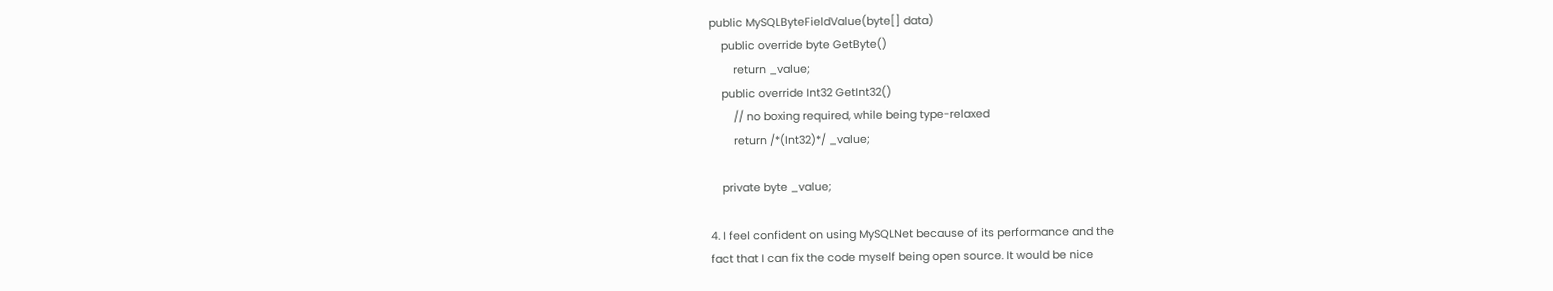public MySQLByteFieldValue(byte[] data)
    public override byte GetByte()
        return _value;
    public override Int32 GetInt32()
        // no boxing required, while being type-relaxed
        return /*(Int32)*/ _value;

    private byte _value;

4. I feel confident on using MySQLNet because of its performance and the
fact that I can fix the code myself being open source. It would be nice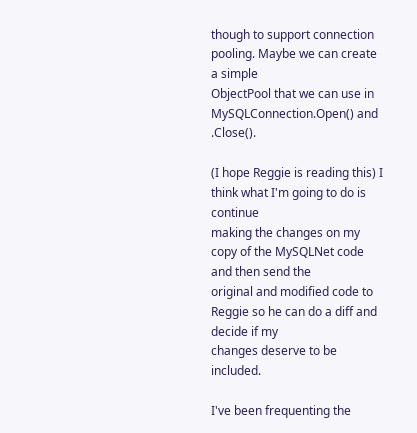though to support connection pooling. Maybe we can create a simple
ObjectPool that we can use in MySQLConnection.Open() and .Close().

(I hope Reggie is reading this) I think what I'm going to do is continue
making the changes on my copy of the MySQLNet code and then send the
original and modified code to Reggie so he can do a diff and decide if my
changes deserve to be included.

I've been frequenting the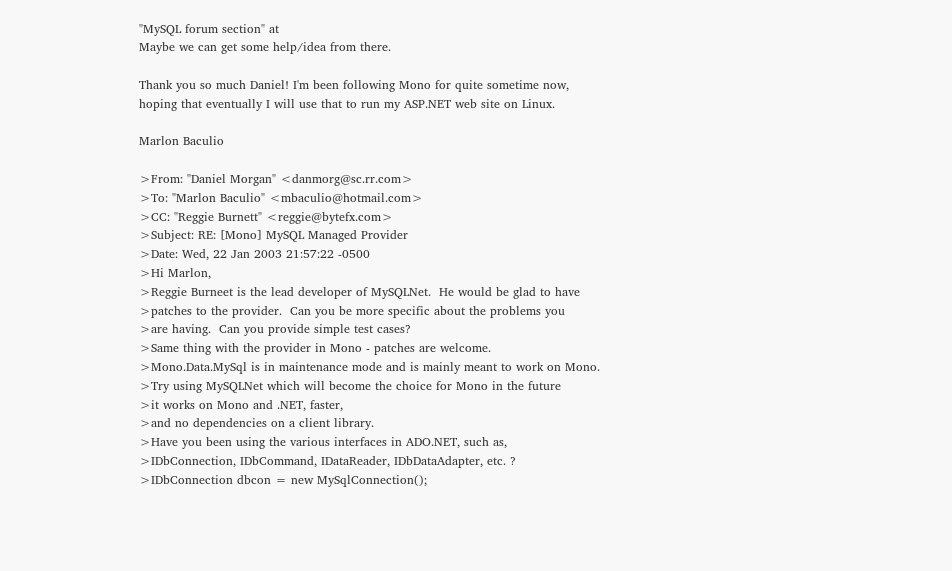"MySQL forum section" at
Maybe we can get some help/idea from there.

Thank you so much Daniel! I'm been following Mono for quite sometime now,
hoping that eventually I will use that to run my ASP.NET web site on Linux.

Marlon Baculio

>From: "Daniel Morgan" <danmorg@sc.rr.com>
>To: "Marlon Baculio" <mbaculio@hotmail.com>
>CC: "Reggie Burnett" <reggie@bytefx.com>
>Subject: RE: [Mono] MySQL Managed Provider
>Date: Wed, 22 Jan 2003 21:57:22 -0500
>Hi Marlon,
>Reggie Burneet is the lead developer of MySQLNet.  He would be glad to have
>patches to the provider.  Can you be more specific about the problems you
>are having.  Can you provide simple test cases?
>Same thing with the provider in Mono - patches are welcome.
>Mono.Data.MySql is in maintenance mode and is mainly meant to work on Mono.
>Try using MySQLNet which will become the choice for Mono in the future
>it works on Mono and .NET, faster,
>and no dependencies on a client library.
>Have you been using the various interfaces in ADO.NET, such as,
>IDbConnection, IDbCommand, IDataReader, IDbDataAdapter, etc. ?
>IDbConnection dbcon = new MySqlConnection();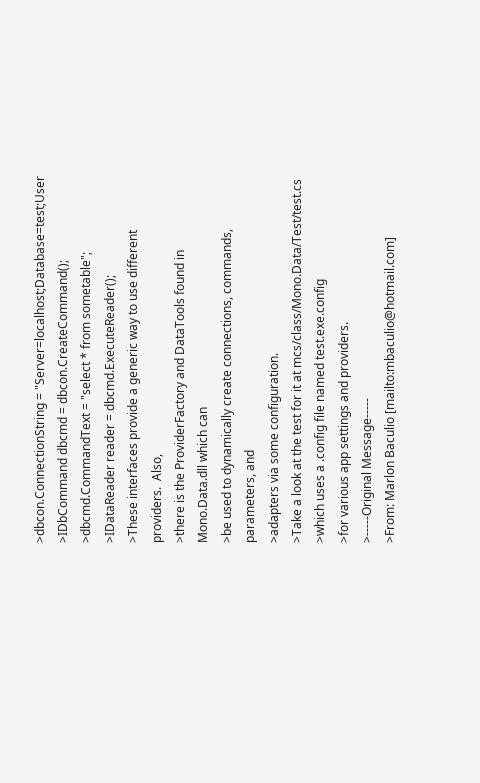>dbcon.ConnectionString = "Server=localhost;Database=test;User
>IDbCommand dbcmd = dbcon.CreateCommand();
>dbcmd.CommandText = "select * from sometable";
>IDataReader reader = dbcmd.ExecuteReader();
>These interfaces provide a generic way to use different providers.  Also,
>there is the ProviderFactory and DataTools found in Mono.Data.dll which can
>be used to dynamically create connections, commands, parameters, and
>adapters via some configuration.
>Take a look at the test for it at mcs/class/Mono.Data/Test/test.cs
>which uses a .config file named test.exe.config
>for various app settings and providers.
>-----Original Message-----
>From: Marlon Baculio [mailto:mbaculio@hotmail.com]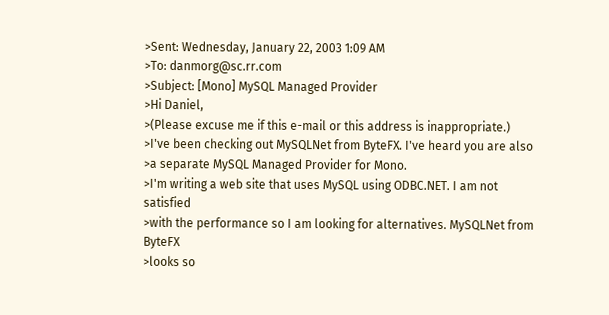>Sent: Wednesday, January 22, 2003 1:09 AM
>To: danmorg@sc.rr.com
>Subject: [Mono] MySQL Managed Provider
>Hi Daniel,
>(Please excuse me if this e-mail or this address is inappropriate.)
>I've been checking out MySQLNet from ByteFX. I've heard you are also
>a separate MySQL Managed Provider for Mono.
>I'm writing a web site that uses MySQL using ODBC.NET. I am not satisfied
>with the performance so I am looking for alternatives. MySQLNet from ByteFX
>looks so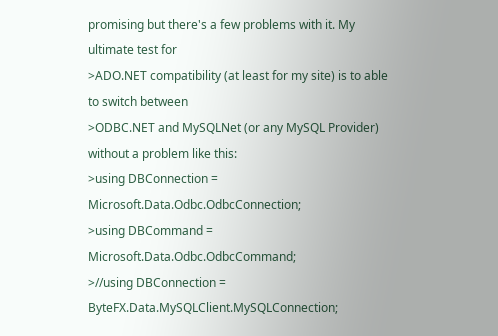promising but there's a few problems with it. My ultimate test for
>ADO.NET compatibility (at least for my site) is to able to switch between
>ODBC.NET and MySQLNet (or any MySQL Provider) without a problem like this:
>using DBConnection = Microsoft.Data.Odbc.OdbcConnection;
>using DBCommand = Microsoft.Data.Odbc.OdbcCommand;
>//using DBConnection = ByteFX.Data.MySQLClient.MySQLConnection;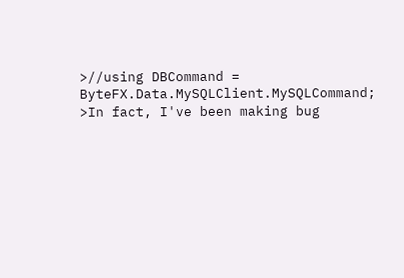>//using DBCommand = ByteFX.Data.MySQLClient.MySQLCommand;
>In fact, I've been making bug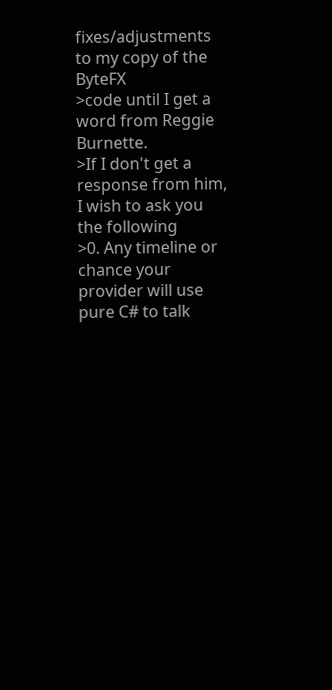fixes/adjustments to my copy of the ByteFX
>code until I get a word from Reggie Burnette.
>If I don't get a response from him, I wish to ask you the following
>0. Any timeline or chance your provider will use pure C# to talk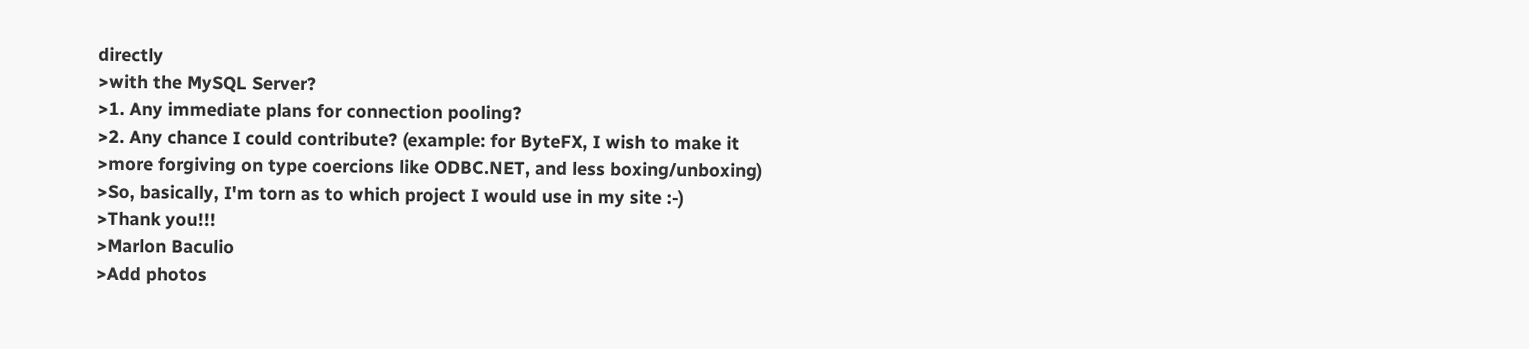directly
>with the MySQL Server?
>1. Any immediate plans for connection pooling?
>2. Any chance I could contribute? (example: for ByteFX, I wish to make it
>more forgiving on type coercions like ODBC.NET, and less boxing/unboxing)
>So, basically, I'm torn as to which project I would use in my site :-)
>Thank you!!!
>Marlon Baculio
>Add photos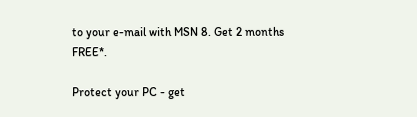to your e-mail with MSN 8. Get 2 months FREE*.

Protect your PC - get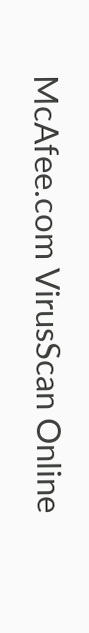McAfee.com VirusScan Online